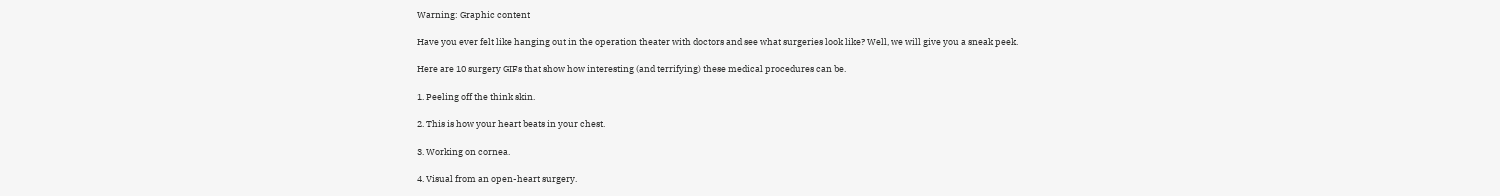Warning: Graphic content

Have you ever felt like hanging out in the operation theater with doctors and see what surgeries look like? Well, we will give you a sneak peek.

Here are 10 surgery GIFs that show how interesting (and terrifying) these medical procedures can be.

1. Peeling off the think skin.

2. This is how your heart beats in your chest.

3. Working on cornea.

4. Visual from an open-heart surgery.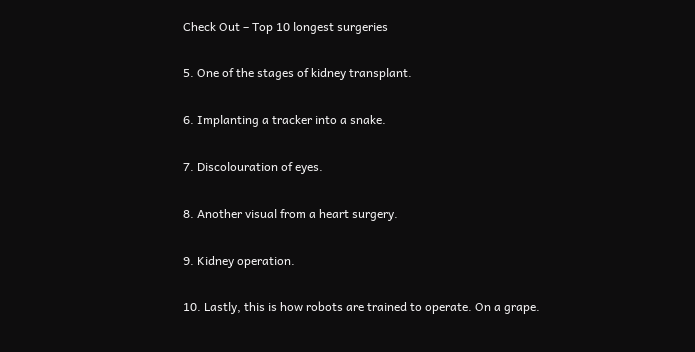Check Out – Top 10 longest surgeries

5. One of the stages of kidney transplant.

6. Implanting a tracker into a snake.

7. Discolouration of eyes.

8. Another visual from a heart surgery.

9. Kidney operation.

10. Lastly, this is how robots are trained to operate. On a grape.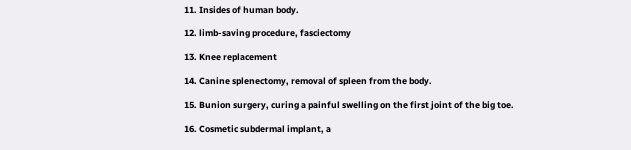11. Insides of human body.

12. limb-saving procedure, fasciectomy

13. Knee replacement

14. Canine splenectomy, removal of spleen from the body.

15. Bunion surgery, curing a painful swelling on the first joint of the big toe.

16. Cosmetic subdermal implant, a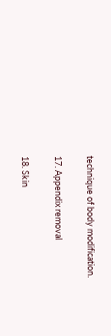technique of body modification.

17. Appendix removal

18. Skin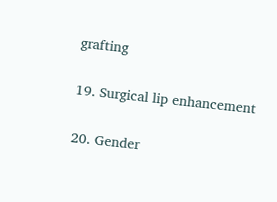grafting

19. Surgical lip enhancement

20. Gender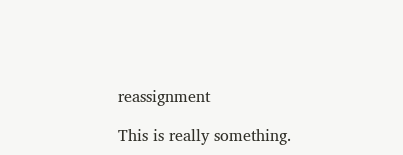reassignment

This is really something.